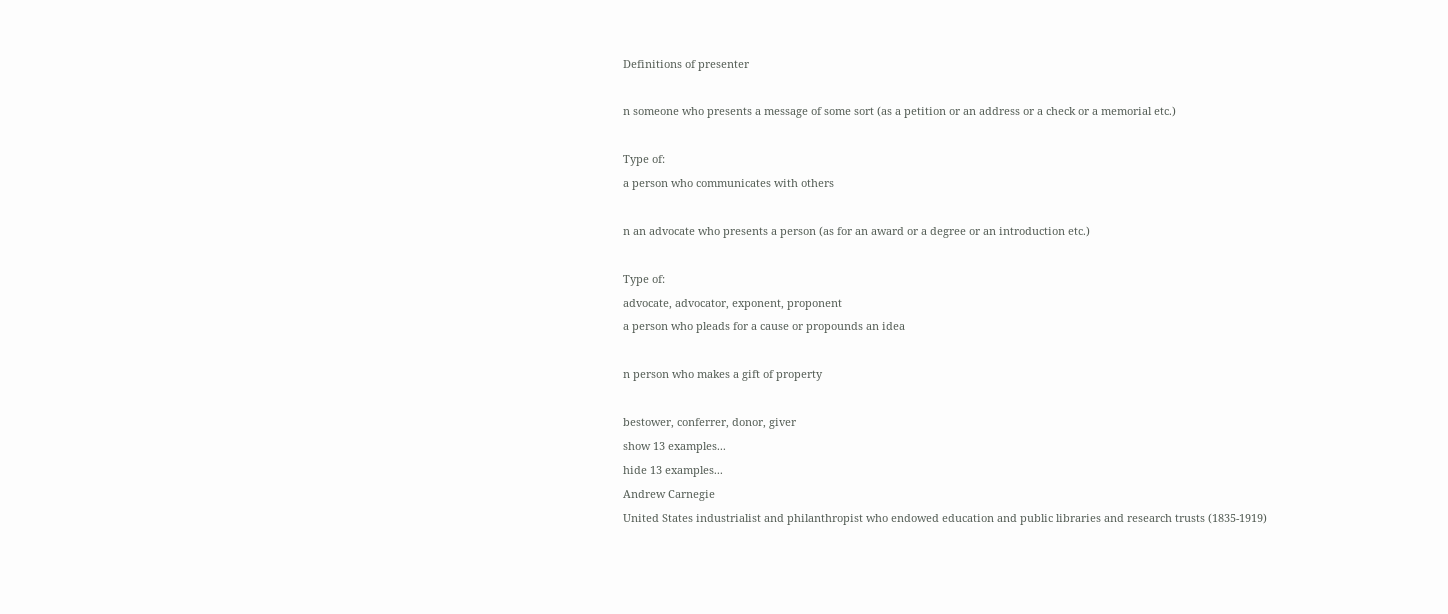Definitions of presenter

n someone who presents a message of some sort (as a petition or an address or a check or a memorial etc.)

Type of:
a person who communicates with others

n an advocate who presents a person (as for an award or a degree or an introduction etc.)

Type of:
advocate, advocator, exponent, proponent
a person who pleads for a cause or propounds an idea

n person who makes a gift of property

bestower, conferrer, donor, giver
show 13 examples...
hide 13 examples...
Andrew Carnegie
United States industrialist and philanthropist who endowed education and public libraries and research trusts (1835-1919)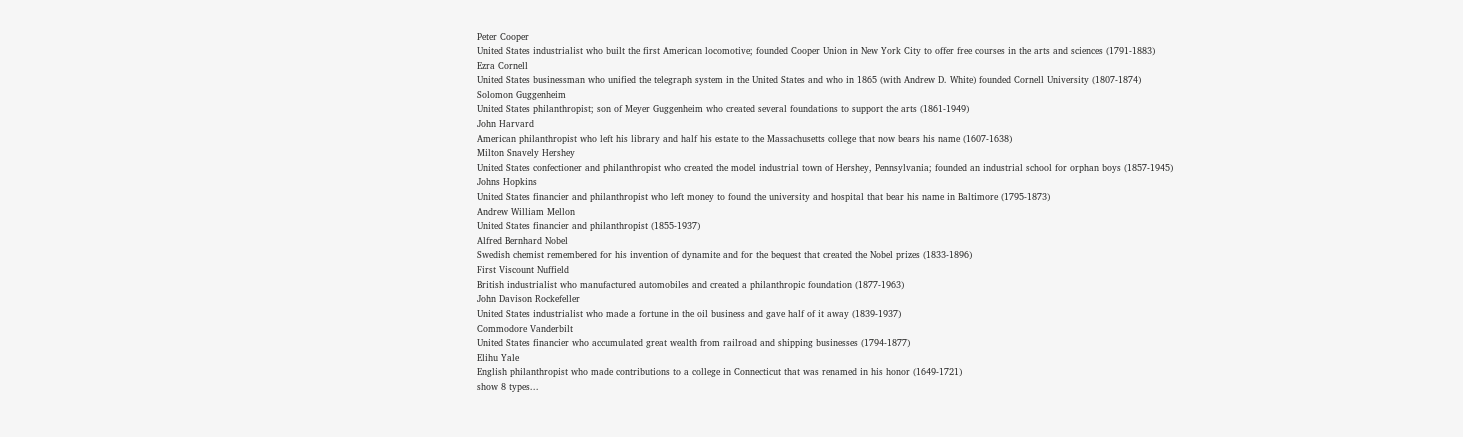Peter Cooper
United States industrialist who built the first American locomotive; founded Cooper Union in New York City to offer free courses in the arts and sciences (1791-1883)
Ezra Cornell
United States businessman who unified the telegraph system in the United States and who in 1865 (with Andrew D. White) founded Cornell University (1807-1874)
Solomon Guggenheim
United States philanthropist; son of Meyer Guggenheim who created several foundations to support the arts (1861-1949)
John Harvard
American philanthropist who left his library and half his estate to the Massachusetts college that now bears his name (1607-1638)
Milton Snavely Hershey
United States confectioner and philanthropist who created the model industrial town of Hershey, Pennsylvania; founded an industrial school for orphan boys (1857-1945)
Johns Hopkins
United States financier and philanthropist who left money to found the university and hospital that bear his name in Baltimore (1795-1873)
Andrew William Mellon
United States financier and philanthropist (1855-1937)
Alfred Bernhard Nobel
Swedish chemist remembered for his invention of dynamite and for the bequest that created the Nobel prizes (1833-1896)
First Viscount Nuffield
British industrialist who manufactured automobiles and created a philanthropic foundation (1877-1963)
John Davison Rockefeller
United States industrialist who made a fortune in the oil business and gave half of it away (1839-1937)
Commodore Vanderbilt
United States financier who accumulated great wealth from railroad and shipping businesses (1794-1877)
Elihu Yale
English philanthropist who made contributions to a college in Connecticut that was renamed in his honor (1649-1721)
show 8 types...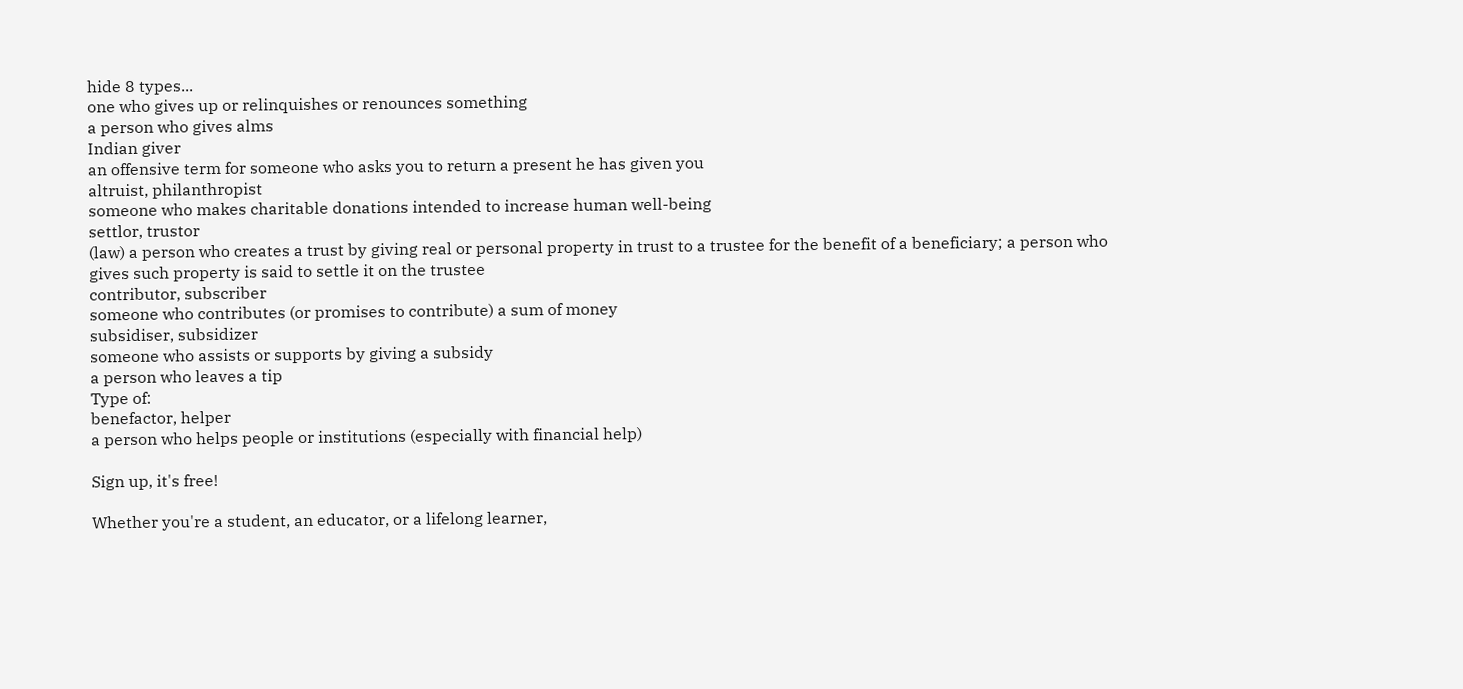hide 8 types...
one who gives up or relinquishes or renounces something
a person who gives alms
Indian giver
an offensive term for someone who asks you to return a present he has given you
altruist, philanthropist
someone who makes charitable donations intended to increase human well-being
settlor, trustor
(law) a person who creates a trust by giving real or personal property in trust to a trustee for the benefit of a beneficiary; a person who gives such property is said to settle it on the trustee
contributor, subscriber
someone who contributes (or promises to contribute) a sum of money
subsidiser, subsidizer
someone who assists or supports by giving a subsidy
a person who leaves a tip
Type of:
benefactor, helper
a person who helps people or institutions (especially with financial help)

Sign up, it's free!

Whether you're a student, an educator, or a lifelong learner,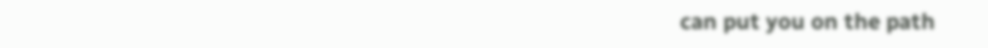can put you on the path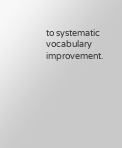to systematic vocabulary improvement.